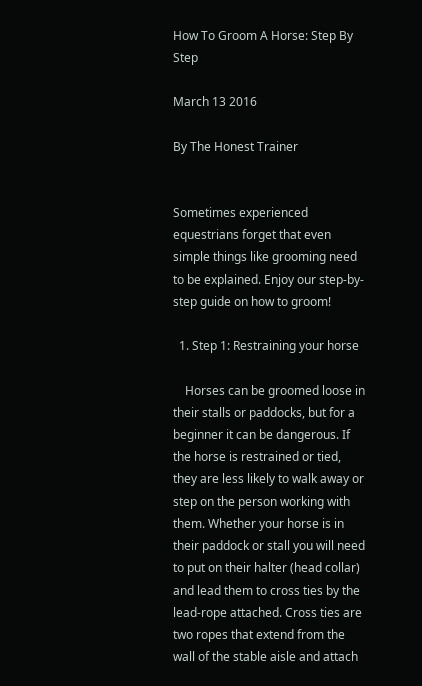How To Groom A Horse: Step By Step

March 13 2016

By The Honest Trainer


Sometimes experienced equestrians forget that even simple things like grooming need to be explained. Enjoy our step-by-step guide on how to groom!

  1. Step 1: Restraining your horse

    Horses can be groomed loose in their stalls or paddocks, but for a beginner it can be dangerous. If the horse is restrained or tied, they are less likely to walk away or step on the person working with them. Whether your horse is in their paddock or stall you will need to put on their halter (head collar) and lead them to cross ties by the lead-rope attached. Cross ties are two ropes that extend from the wall of the stable aisle and attach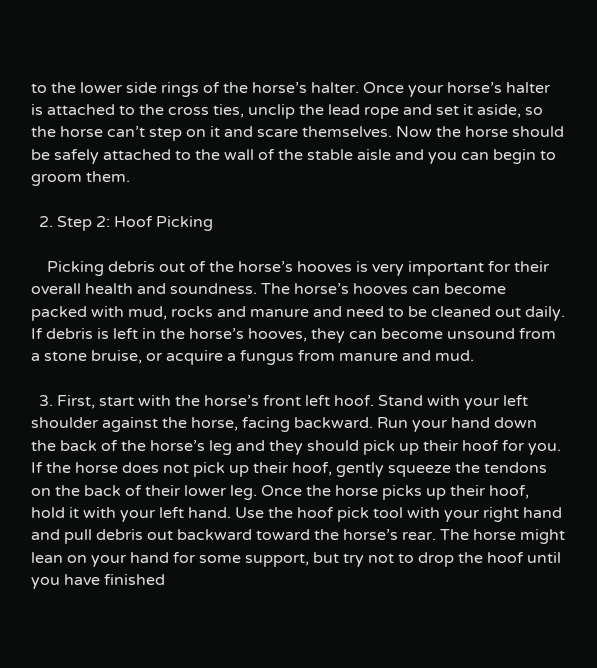to the lower side rings of the horse’s halter. Once your horse’s halter is attached to the cross ties, unclip the lead rope and set it aside, so the horse can’t step on it and scare themselves. Now the horse should be safely attached to the wall of the stable aisle and you can begin to groom them.

  2. Step 2: Hoof Picking

    Picking debris out of the horse’s hooves is very important for their overall health and soundness. The horse’s hooves can become packed with mud, rocks and manure and need to be cleaned out daily. If debris is left in the horse’s hooves, they can become unsound from a stone bruise, or acquire a fungus from manure and mud.

  3. First, start with the horse’s front left hoof. Stand with your left shoulder against the horse, facing backward. Run your hand down the back of the horse’s leg and they should pick up their hoof for you. If the horse does not pick up their hoof, gently squeeze the tendons on the back of their lower leg. Once the horse picks up their hoof, hold it with your left hand. Use the hoof pick tool with your right hand and pull debris out backward toward the horse’s rear. The horse might lean on your hand for some support, but try not to drop the hoof until you have finished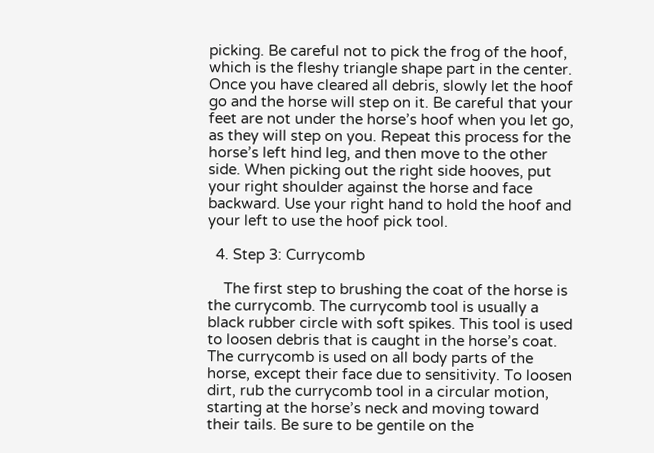picking. Be careful not to pick the frog of the hoof, which is the fleshy triangle shape part in the center. Once you have cleared all debris, slowly let the hoof go and the horse will step on it. Be careful that your feet are not under the horse’s hoof when you let go, as they will step on you. Repeat this process for the horse’s left hind leg, and then move to the other side. When picking out the right side hooves, put your right shoulder against the horse and face backward. Use your right hand to hold the hoof and your left to use the hoof pick tool.

  4. Step 3: Currycomb

    The first step to brushing the coat of the horse is the currycomb. The currycomb tool is usually a black rubber circle with soft spikes. This tool is used to loosen debris that is caught in the horse’s coat. The currycomb is used on all body parts of the horse, except their face due to sensitivity. To loosen dirt, rub the currycomb tool in a circular motion, starting at the horse’s neck and moving toward their tails. Be sure to be gentile on the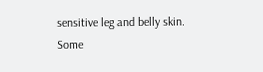sensitive leg and belly skin. Some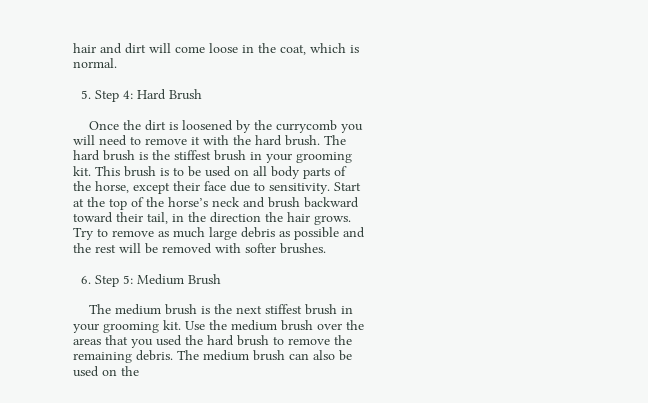hair and dirt will come loose in the coat, which is normal.

  5. Step 4: Hard Brush

    Once the dirt is loosened by the currycomb you will need to remove it with the hard brush. The hard brush is the stiffest brush in your grooming kit. This brush is to be used on all body parts of the horse, except their face due to sensitivity. Start at the top of the horse’s neck and brush backward toward their tail, in the direction the hair grows. Try to remove as much large debris as possible and the rest will be removed with softer brushes.

  6. Step 5: Medium Brush

    The medium brush is the next stiffest brush in your grooming kit. Use the medium brush over the areas that you used the hard brush to remove the remaining debris. The medium brush can also be used on the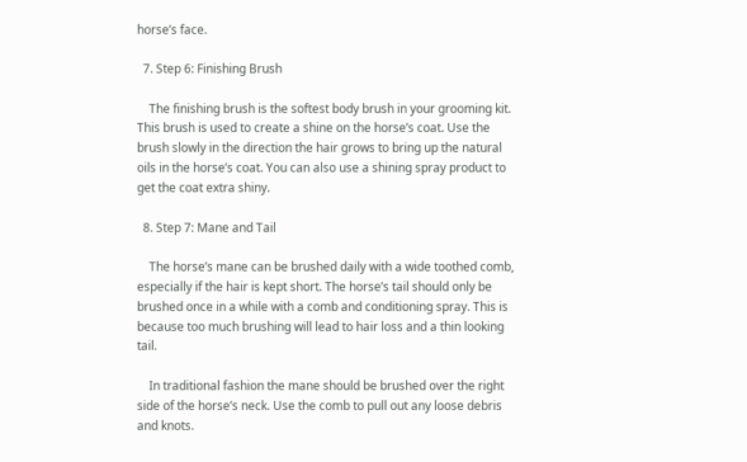horse’s face.

  7. Step 6: Finishing Brush

    The finishing brush is the softest body brush in your grooming kit. This brush is used to create a shine on the horse’s coat. Use the brush slowly in the direction the hair grows to bring up the natural oils in the horse’s coat. You can also use a shining spray product to get the coat extra shiny.

  8. Step 7: Mane and Tail

    The horse’s mane can be brushed daily with a wide toothed comb, especially if the hair is kept short. The horse’s tail should only be brushed once in a while with a comb and conditioning spray. This is because too much brushing will lead to hair loss and a thin looking tail.

    In traditional fashion the mane should be brushed over the right side of the horse’s neck. Use the comb to pull out any loose debris and knots.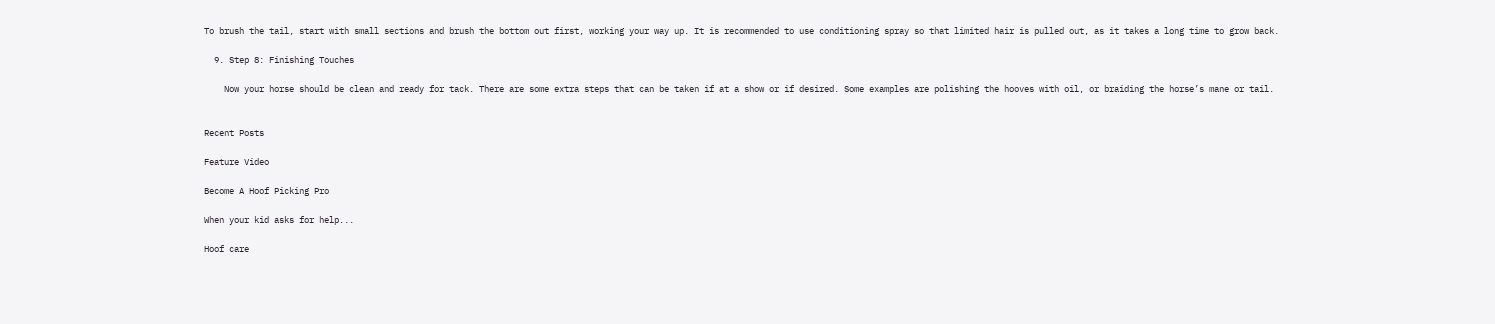To brush the tail, start with small sections and brush the bottom out first, working your way up. It is recommended to use conditioning spray so that limited hair is pulled out, as it takes a long time to grow back.

  9. Step 8: Finishing Touches

    Now your horse should be clean and ready for tack. There are some extra steps that can be taken if at a show or if desired. Some examples are polishing the hooves with oil, or braiding the horse’s mane or tail.


Recent Posts

Feature Video

Become A Hoof Picking Pro

When your kid asks for help...

Hoof care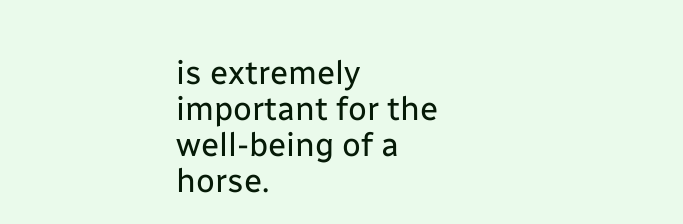is extremely important for the well-being of a horse.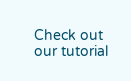Check out our tutorial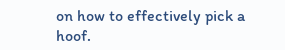on how to effectively pick a hoof.